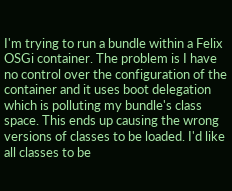I'm trying to run a bundle within a Felix OSGi container. The problem is I have no control over the configuration of the container and it uses boot delegation which is polluting my bundle's class space. This ends up causing the wrong versions of classes to be loaded. I'd like all classes to be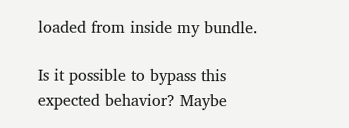loaded from inside my bundle.

Is it possible to bypass this expected behavior? Maybe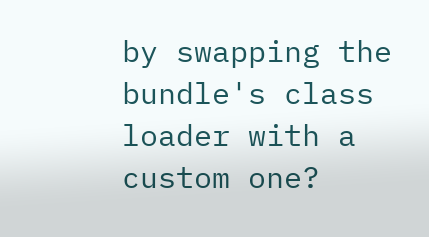by swapping the bundle's class loader with a custom one?